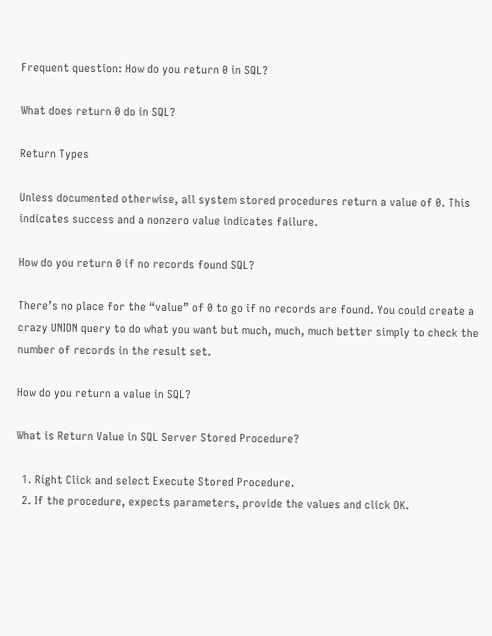Frequent question: How do you return 0 in SQL?

What does return 0 do in SQL?

Return Types

Unless documented otherwise, all system stored procedures return a value of 0. This indicates success and a nonzero value indicates failure.

How do you return 0 if no records found SQL?

There’s no place for the “value” of 0 to go if no records are found. You could create a crazy UNION query to do what you want but much, much, much better simply to check the number of records in the result set.

How do you return a value in SQL?

What is Return Value in SQL Server Stored Procedure?

  1. Right Click and select Execute Stored Procedure.
  2. If the procedure, expects parameters, provide the values and click OK.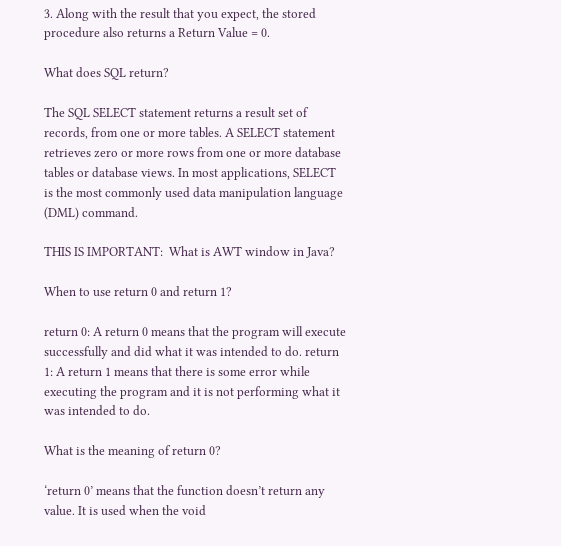3. Along with the result that you expect, the stored procedure also returns a Return Value = 0.

What does SQL return?

The SQL SELECT statement returns a result set of records, from one or more tables. A SELECT statement retrieves zero or more rows from one or more database tables or database views. In most applications, SELECT is the most commonly used data manipulation language (DML) command.

THIS IS IMPORTANT:  What is AWT window in Java?

When to use return 0 and return 1?

return 0: A return 0 means that the program will execute successfully and did what it was intended to do. return 1: A return 1 means that there is some error while executing the program and it is not performing what it was intended to do.

What is the meaning of return 0?

‘return 0’ means that the function doesn’t return any value. It is used when the void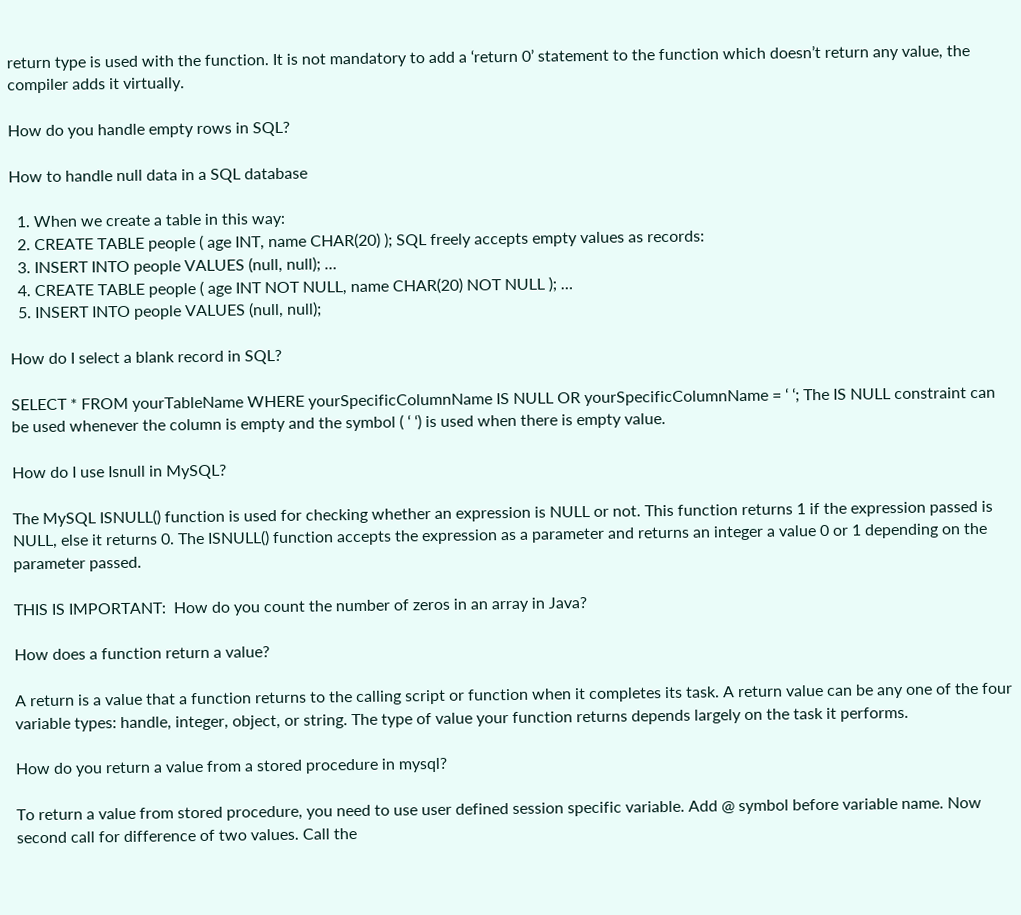return type is used with the function. It is not mandatory to add a ‘return 0’ statement to the function which doesn’t return any value, the compiler adds it virtually.

How do you handle empty rows in SQL?

How to handle null data in a SQL database

  1. When we create a table in this way:
  2. CREATE TABLE people ( age INT, name CHAR(20) ); SQL freely accepts empty values as records:
  3. INSERT INTO people VALUES (null, null); …
  4. CREATE TABLE people ( age INT NOT NULL, name CHAR(20) NOT NULL ); …
  5. INSERT INTO people VALUES (null, null);

How do I select a blank record in SQL?

SELECT * FROM yourTableName WHERE yourSpecificColumnName IS NULL OR yourSpecificColumnName = ‘ ‘; The IS NULL constraint can be used whenever the column is empty and the symbol ( ‘ ‘) is used when there is empty value.

How do I use Isnull in MySQL?

The MySQL ISNULL() function is used for checking whether an expression is NULL or not. This function returns 1 if the expression passed is NULL, else it returns 0. The ISNULL() function accepts the expression as a parameter and returns an integer a value 0 or 1 depending on the parameter passed.

THIS IS IMPORTANT:  How do you count the number of zeros in an array in Java?

How does a function return a value?

A return is a value that a function returns to the calling script or function when it completes its task. A return value can be any one of the four variable types: handle, integer, object, or string. The type of value your function returns depends largely on the task it performs.

How do you return a value from a stored procedure in mysql?

To return a value from stored procedure, you need to use user defined session specific variable. Add @ symbol before variable name. Now second call for difference of two values. Call the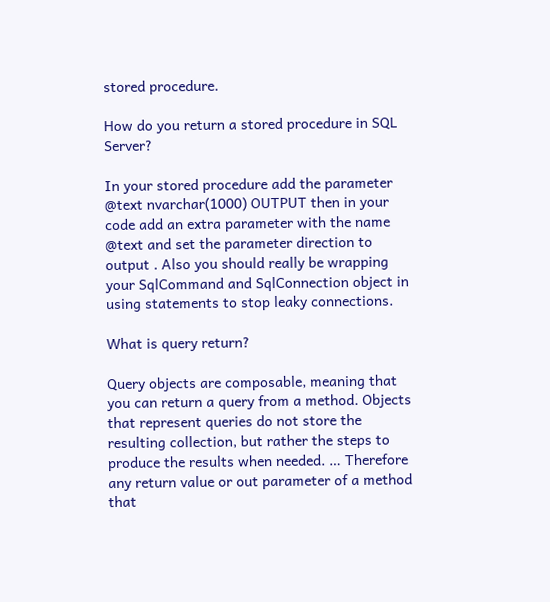stored procedure.

How do you return a stored procedure in SQL Server?

In your stored procedure add the parameter @text nvarchar(1000) OUTPUT then in your code add an extra parameter with the name @text and set the parameter direction to output . Also you should really be wrapping your SqlCommand and SqlConnection object in using statements to stop leaky connections.

What is query return?

Query objects are composable, meaning that you can return a query from a method. Objects that represent queries do not store the resulting collection, but rather the steps to produce the results when needed. … Therefore any return value or out parameter of a method that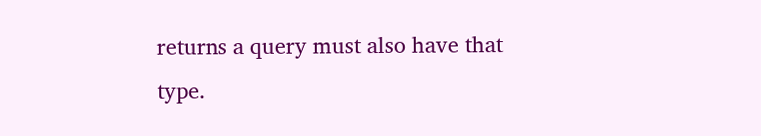returns a query must also have that type.